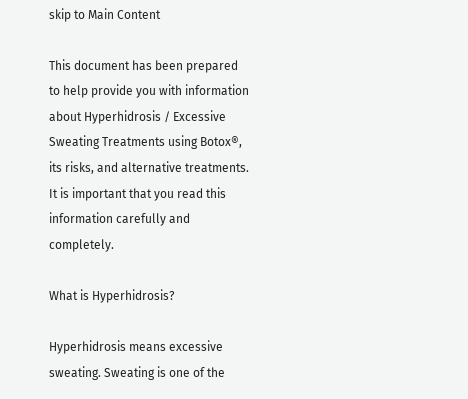skip to Main Content

This document has been prepared to help provide you with information about Hyperhidrosis / Excessive Sweating Treatments using Botox®, its risks, and alternative treatments. It is important that you read this information carefully and completely.

What is Hyperhidrosis?

Hyperhidrosis means excessive sweating. Sweating is one of the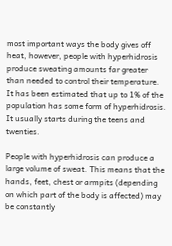most important ways the body gives off heat, however, people with hyperhidrosis produce sweating amounts far greater than needed to control their temperature. It has been estimated that up to 1% of the population has some form of hyperhidrosis. It usually starts during the teens and twenties.

People with hyperhidrosis can produce a large volume of sweat. This means that the hands, feet, chest or armpits (depending on which part of the body is affected) may be constantly